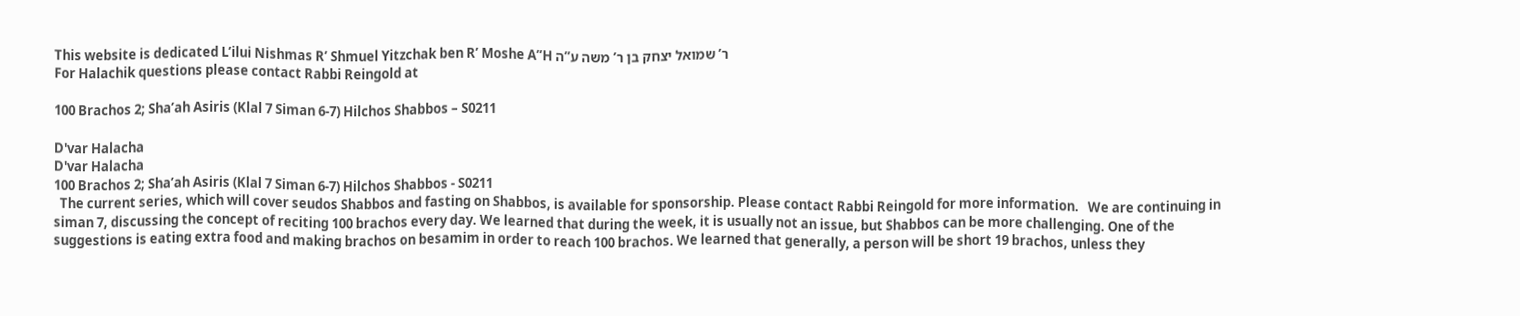This website is dedicated L’ilui Nishmas R’ Shmuel Yitzchak ben R’ Moshe A”H ר’ שמואל יצחק בן ר’ משה ע”ה
For Halachik questions please contact Rabbi Reingold at

100 Brachos 2; Sha’ah Asiris (Klal 7 Siman 6-7) Hilchos Shabbos – S0211

D'var Halacha
D'var Halacha
100 Brachos 2; Sha’ah Asiris (Klal 7 Siman 6-7) Hilchos Shabbos - S0211
  The current series, which will cover seudos Shabbos and fasting on Shabbos, is available for sponsorship. Please contact Rabbi Reingold for more information.   We are continuing in siman 7, discussing the concept of reciting 100 brachos every day. We learned that during the week, it is usually not an issue, but Shabbos can be more challenging. One of the suggestions is eating extra food and making brachos on besamim in order to reach 100 brachos. We learned that generally, a person will be short 19 brachos, unless they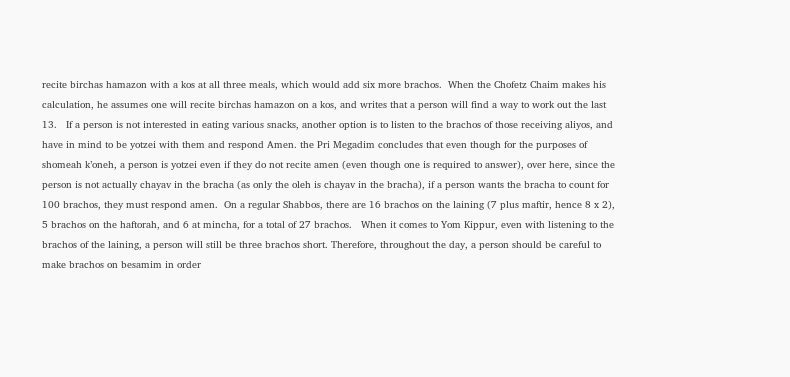recite birchas hamazon with a kos at all three meals, which would add six more brachos.  When the Chofetz Chaim makes his calculation, he assumes one will recite birchas hamazon on a kos, and writes that a person will find a way to work out the last 13.   If a person is not interested in eating various snacks, another option is to listen to the brachos of those receiving aliyos, and have in mind to be yotzei with them and respond Amen. the Pri Megadim concludes that even though for the purposes of shomeah k’oneh, a person is yotzei even if they do not recite amen (even though one is required to answer), over here, since the person is not actually chayav in the bracha (as only the oleh is chayav in the bracha), if a person wants the bracha to count for 100 brachos, they must respond amen.  On a regular Shabbos, there are 16 brachos on the laining (7 plus maftir, hence 8 x 2), 5 brachos on the haftorah, and 6 at mincha, for a total of 27 brachos.   When it comes to Yom Kippur, even with listening to the brachos of the laining, a person will still be three brachos short. Therefore, throughout the day, a person should be careful to make brachos on besamim in order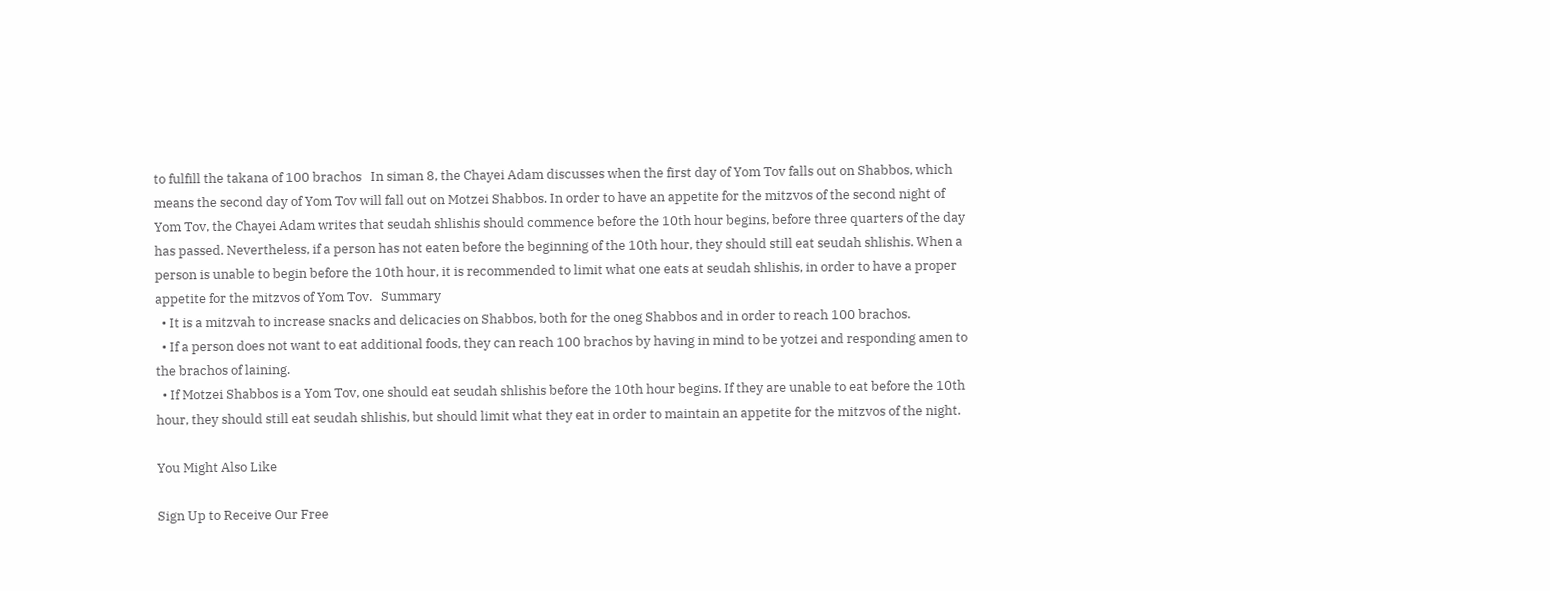to fulfill the takana of 100 brachos   In siman 8, the Chayei Adam discusses when the first day of Yom Tov falls out on Shabbos, which means the second day of Yom Tov will fall out on Motzei Shabbos. In order to have an appetite for the mitzvos of the second night of Yom Tov, the Chayei Adam writes that seudah shlishis should commence before the 10th hour begins, before three quarters of the day has passed. Nevertheless, if a person has not eaten before the beginning of the 10th hour, they should still eat seudah shlishis. When a person is unable to begin before the 10th hour, it is recommended to limit what one eats at seudah shlishis, in order to have a proper appetite for the mitzvos of Yom Tov.   Summary
  • It is a mitzvah to increase snacks and delicacies on Shabbos, both for the oneg Shabbos and in order to reach 100 brachos.
  • If a person does not want to eat additional foods, they can reach 100 brachos by having in mind to be yotzei and responding amen to the brachos of laining.
  • If Motzei Shabbos is a Yom Tov, one should eat seudah shlishis before the 10th hour begins. If they are unable to eat before the 10th hour, they should still eat seudah shlishis, but should limit what they eat in order to maintain an appetite for the mitzvos of the night.

You Might Also Like

Sign Up to Receive Our Free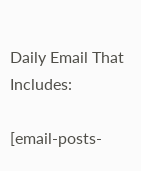Daily Email That Includes:

[email-posts-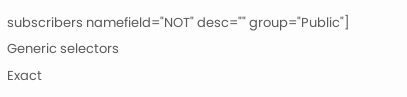subscribers namefield="NOT" desc="" group="Public"]
Generic selectors
Exact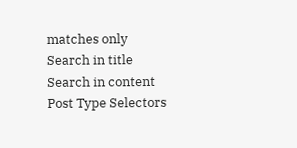matches only
Search in title
Search in content
Post Type Selectors